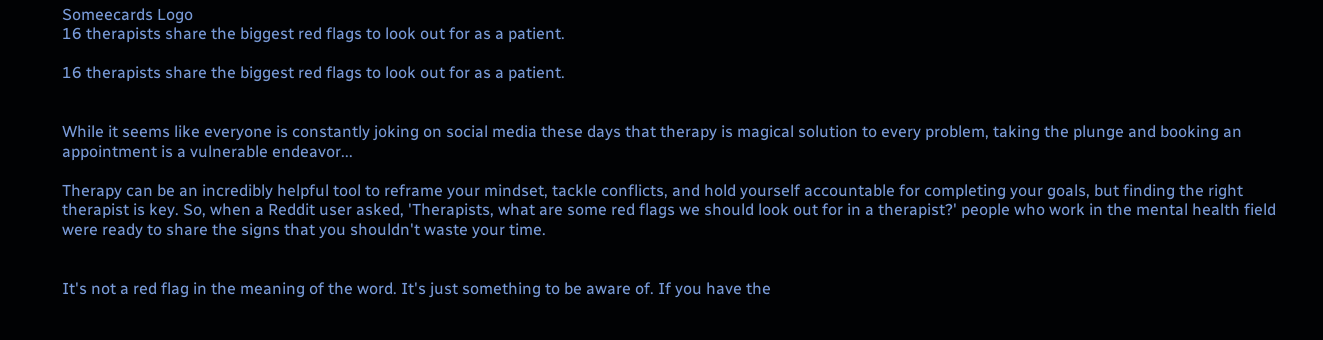Someecards Logo
16 therapists share the biggest red flags to look out for as a patient.

16 therapists share the biggest red flags to look out for as a patient.


While it seems like everyone is constantly joking on social media these days that therapy is magical solution to every problem, taking the plunge and booking an appointment is a vulnerable endeavor...

Therapy can be an incredibly helpful tool to reframe your mindset, tackle conflicts, and hold yourself accountable for completing your goals, but finding the right therapist is key. So, when a Reddit user asked, 'Therapists, what are some red flags we should look out for in a therapist?' people who work in the mental health field were ready to share the signs that you shouldn't waste your time.


It's not a red flag in the meaning of the word. It's just something to be aware of. If you have the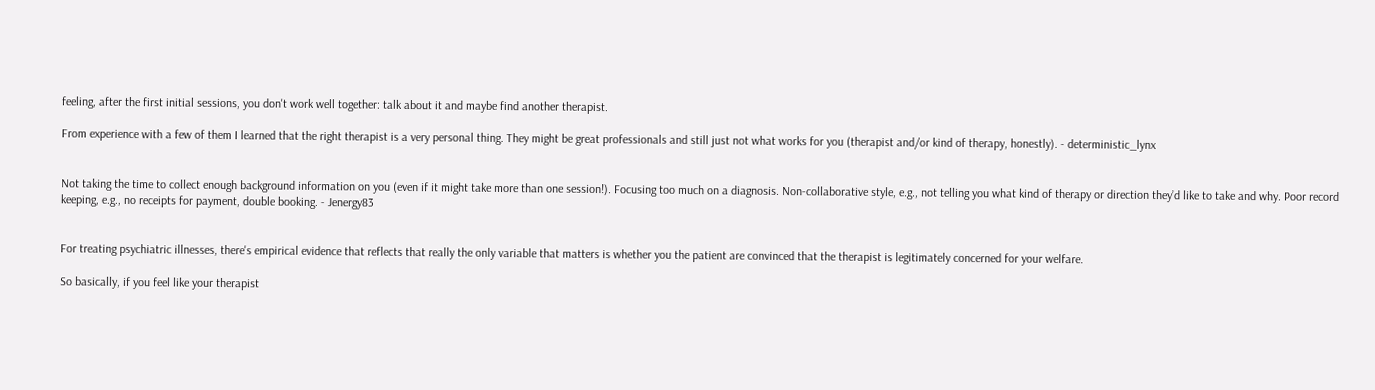feeling, after the first initial sessions, you don't work well together: talk about it and maybe find another therapist.

From experience with a few of them I learned that the right therapist is a very personal thing. They might be great professionals and still just not what works for you (therapist and/or kind of therapy, honestly). - deterministic_lynx


Not taking the time to collect enough background information on you (even if it might take more than one session!). Focusing too much on a diagnosis. Non-collaborative style, e.g., not telling you what kind of therapy or direction they’d like to take and why. Poor record keeping, e.g., no receipts for payment, double booking. - Jenergy83


For treating psychiatric illnesses, there's empirical evidence that reflects that really the only variable that matters is whether you the patient are convinced that the therapist is legitimately concerned for your welfare.

So basically, if you feel like your therapist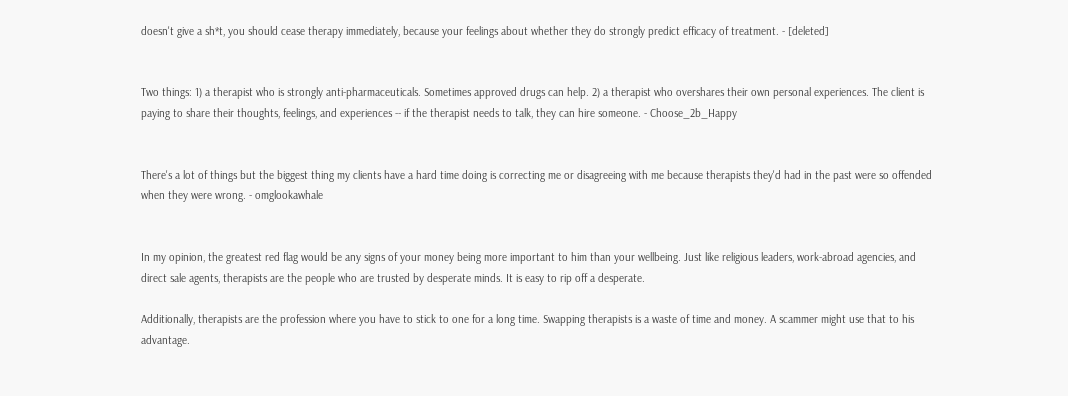doesn't give a sh*t, you should cease therapy immediately, because your feelings about whether they do strongly predict efficacy of treatment. - [deleted]


Two things: 1) a therapist who is strongly anti-pharmaceuticals. Sometimes approved drugs can help. 2) a therapist who overshares their own personal experiences. The client is paying to share their thoughts, feelings, and experiences -- if the therapist needs to talk, they can hire someone. - Choose_2b_Happy


There's a lot of things but the biggest thing my clients have a hard time doing is correcting me or disagreeing with me because therapists they'd had in the past were so offended when they were wrong. - omglookawhale


In my opinion, the greatest red flag would be any signs of your money being more important to him than your wellbeing. Just like religious leaders, work-abroad agencies, and direct sale agents, therapists are the people who are trusted by desperate minds. It is easy to rip off a desperate.

Additionally, therapists are the profession where you have to stick to one for a long time. Swapping therapists is a waste of time and money. A scammer might use that to his advantage.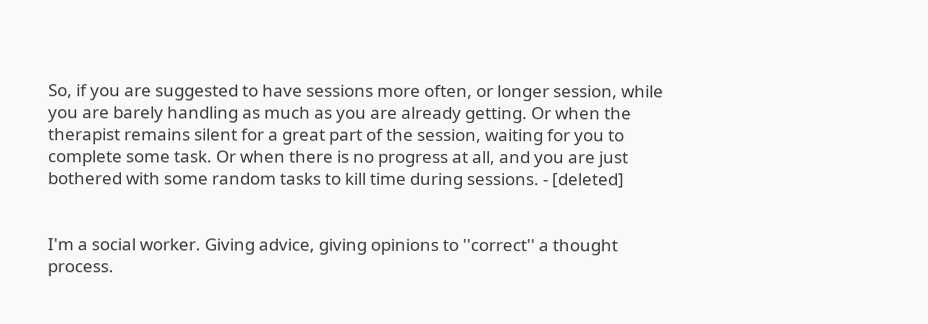So, if you are suggested to have sessions more often, or longer session, while you are barely handling as much as you are already getting. Or when the therapist remains silent for a great part of the session, waiting for you to complete some task. Or when there is no progress at all, and you are just bothered with some random tasks to kill time during sessions. - [deleted]


I'm a social worker. Giving advice, giving opinions to ''correct'' a thought process.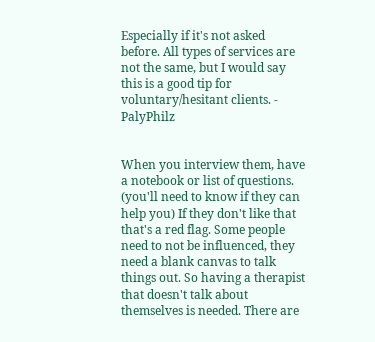Especially if it's not asked before. All types of services are not the same, but I would say this is a good tip for voluntary/hesitant clients. - PalyPhilz


When you interview them, have a notebook or list of questions. (you'll need to know if they can help you) If they don't like that that's a red flag. Some people need to not be influenced, they need a blank canvas to talk things out. So having a therapist that doesn't talk about themselves is needed. There are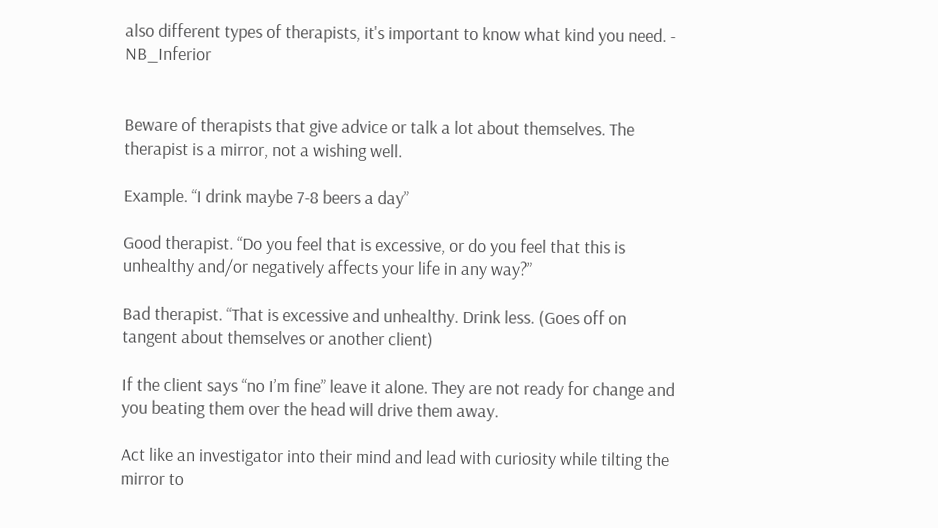also different types of therapists, it's important to know what kind you need. - NB_Inferior


Beware of therapists that give advice or talk a lot about themselves. The therapist is a mirror, not a wishing well.

Example. “I drink maybe 7-8 beers a day”

Good therapist. “Do you feel that is excessive, or do you feel that this is unhealthy and/or negatively affects your life in any way?”

Bad therapist. “That is excessive and unhealthy. Drink less. (Goes off on tangent about themselves or another client)

If the client says “no I’m fine” leave it alone. They are not ready for change and you beating them over the head will drive them away.

Act like an investigator into their mind and lead with curiosity while tilting the mirror to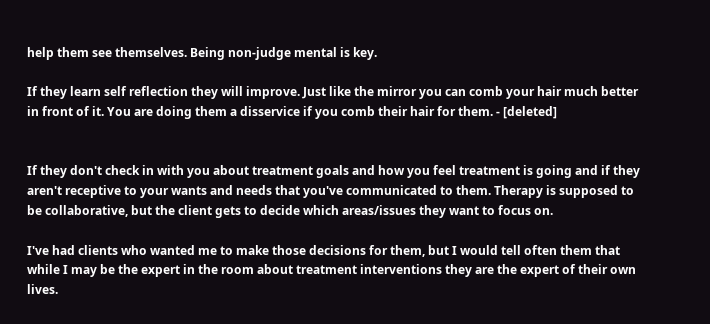help them see themselves. Being non-judge mental is key.

If they learn self reflection they will improve. Just like the mirror you can comb your hair much better in front of it. You are doing them a disservice if you comb their hair for them. - [deleted]


If they don't check in with you about treatment goals and how you feel treatment is going and if they aren't receptive to your wants and needs that you've communicated to them. Therapy is supposed to be collaborative, but the client gets to decide which areas/issues they want to focus on.

I've had clients who wanted me to make those decisions for them, but I would tell often them that while I may be the expert in the room about treatment interventions they are the expert of their own lives.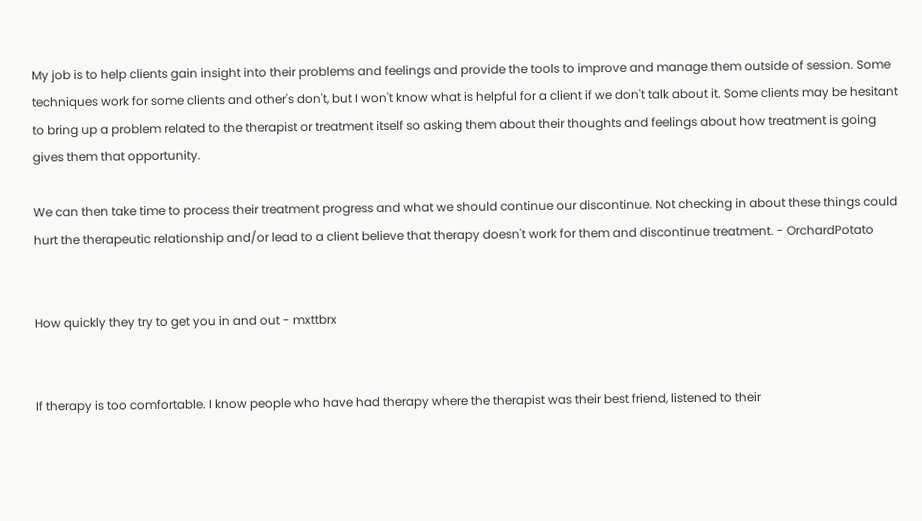My job is to help clients gain insight into their problems and feelings and provide the tools to improve and manage them outside of session. Some techniques work for some clients and other's don't, but I won't know what is helpful for a client if we don't talk about it. Some clients may be hesitant to bring up a problem related to the therapist or treatment itself so asking them about their thoughts and feelings about how treatment is going gives them that opportunity.

We can then take time to process their treatment progress and what we should continue our discontinue. Not checking in about these things could hurt the therapeutic relationship and/or lead to a client believe that therapy doesn't work for them and discontinue treatment. - OrchardPotato


How quickly they try to get you in and out - mxttbrx


If therapy is too comfortable. I know people who have had therapy where the therapist was their best friend, listened to their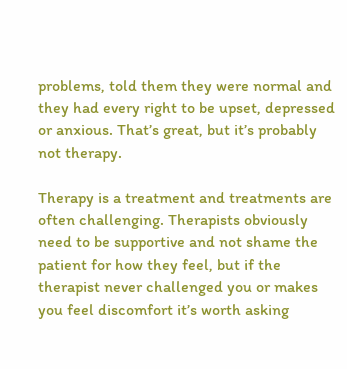problems, told them they were normal and they had every right to be upset, depressed or anxious. That’s great, but it’s probably not therapy.

Therapy is a treatment and treatments are often challenging. Therapists obviously need to be supportive and not shame the patient for how they feel, but if the therapist never challenged you or makes you feel discomfort it’s worth asking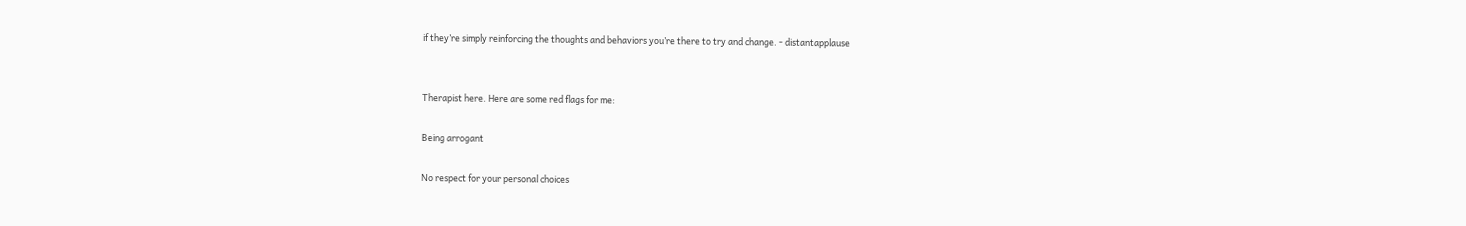if they’re simply reinforcing the thoughts and behaviors you’re there to try and change. - distantapplause


Therapist here. Here are some red flags for me:

Being arrogant

No respect for your personal choices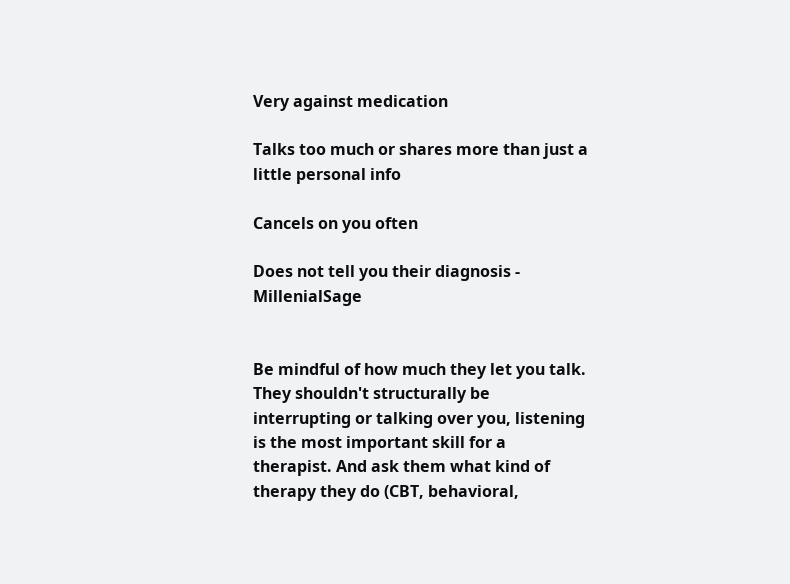Very against medication

Talks too much or shares more than just a little personal info

Cancels on you often

Does not tell you their diagnosis - MillenialSage


Be mindful of how much they let you talk. They shouldn't structurally be interrupting or talking over you, listening is the most important skill for a therapist. And ask them what kind of therapy they do (CBT, behavioral,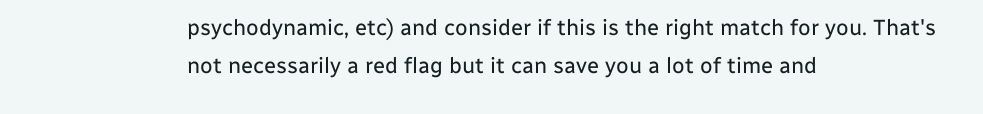psychodynamic, etc) and consider if this is the right match for you. That's not necessarily a red flag but it can save you a lot of time and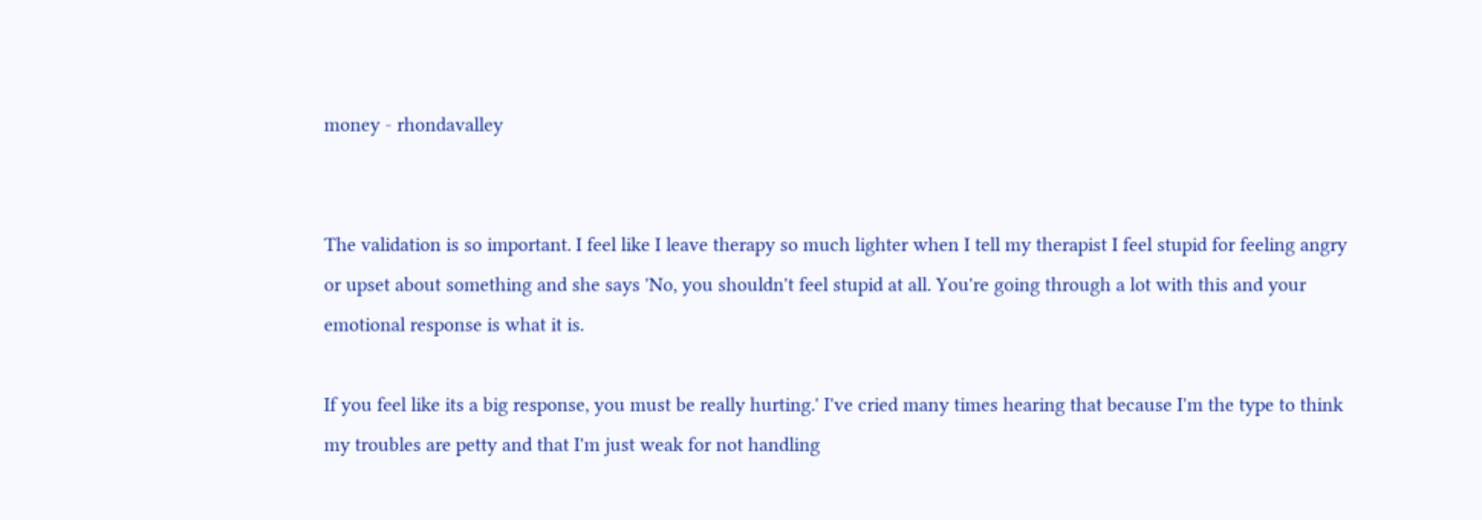money - rhondavalley


The validation is so important. I feel like I leave therapy so much lighter when I tell my therapist I feel stupid for feeling angry or upset about something and she says 'No, you shouldn't feel stupid at all. You're going through a lot with this and your emotional response is what it is.

If you feel like its a big response, you must be really hurting.' I've cried many times hearing that because I'm the type to think my troubles are petty and that I'm just weak for not handling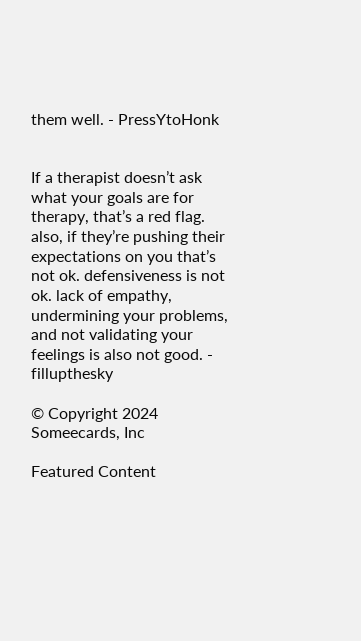them well. - PressYtoHonk


If a therapist doesn’t ask what your goals are for therapy, that’s a red flag. also, if they’re pushing their expectations on you that’s not ok. defensiveness is not ok. lack of empathy, undermining your problems, and not validating your feelings is also not good. - fillupthesky

© Copyright 2024 Someecards, Inc

Featured Content